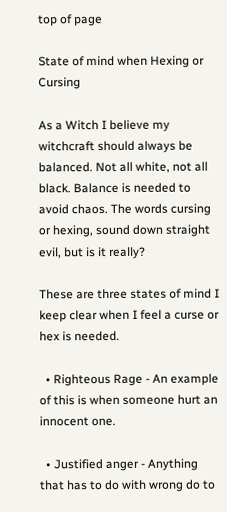top of page

State of mind when Hexing or Cursing

As a Witch I believe my witchcraft should always be balanced. Not all white, not all black. Balance is needed to avoid chaos. The words cursing or hexing, sound down straight evil, but is it really?

These are three states of mind I keep clear when I feel a curse or hex is needed.

  • Righteous Rage - An example of this is when someone hurt an innocent one.

  • Justified anger - Anything that has to do with wrong do to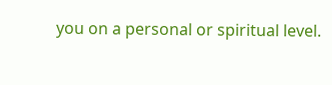you on a personal or spiritual level.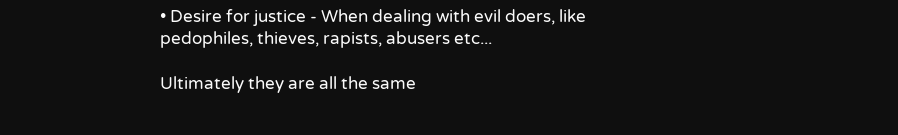• Desire for justice - When dealing with evil doers, like pedophiles, thieves, rapists, abusers etc...

Ultimately they are all the same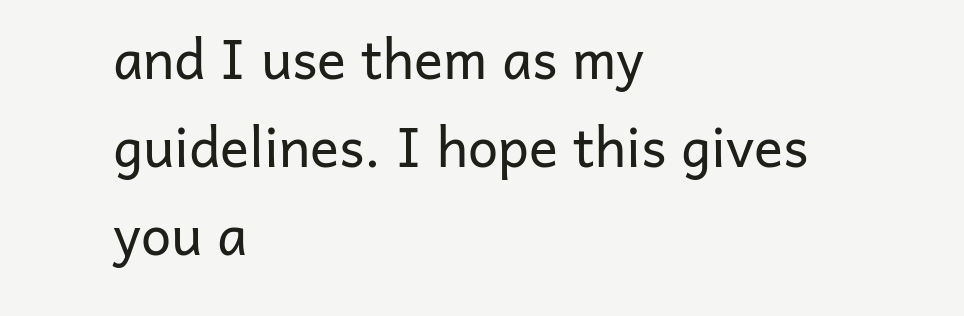and I use them as my guidelines. I hope this gives you a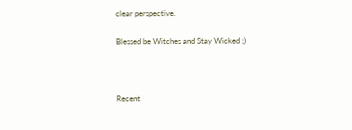clear perspective.

Blessed be Witches and Stay Wicked ;)



Recent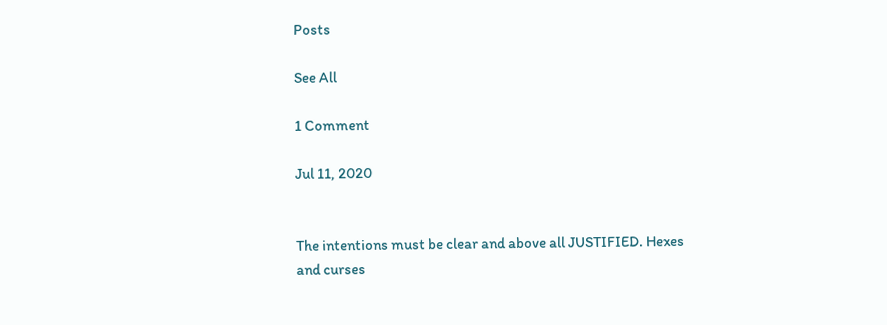Posts

See All

1 Comment

Jul 11, 2020


The intentions must be clear and above all JUSTIFIED. Hexes and curses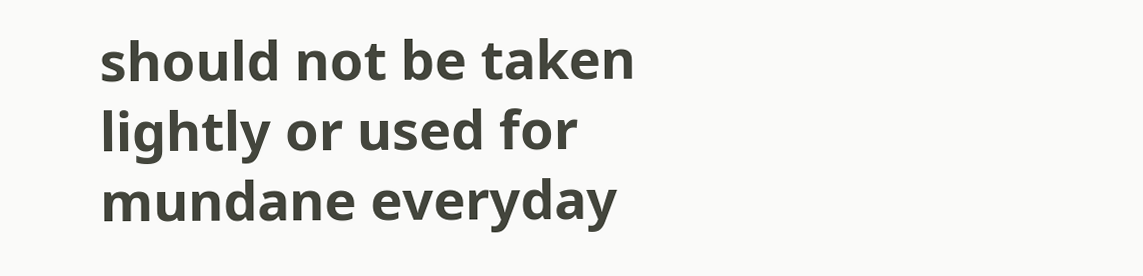should not be taken lightly or used for mundane everyday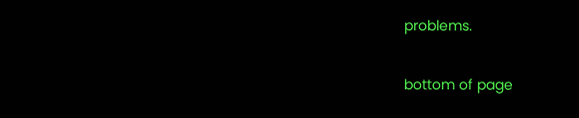problems.

bottom of page